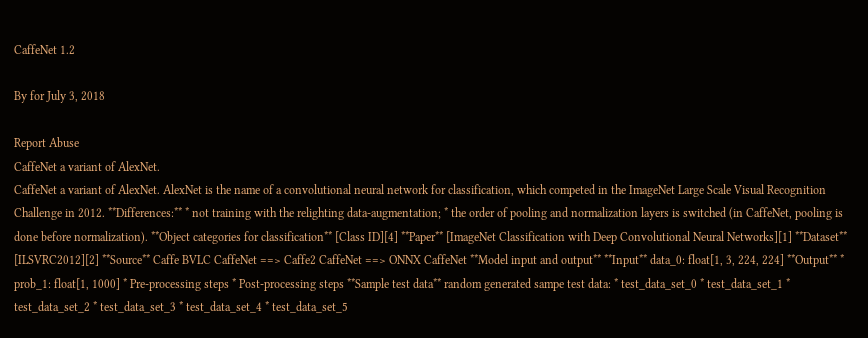CaffeNet 1.2

By for July 3, 2018

Report Abuse
CaffeNet a variant of AlexNet.
CaffeNet a variant of AlexNet. AlexNet is the name of a convolutional neural network for classification, which competed in the ImageNet Large Scale Visual Recognition Challenge in 2012. **Differences:** * not training with the relighting data-augmentation; * the order of pooling and normalization layers is switched (in CaffeNet, pooling is done before normalization). **Object categories for classification** [Class ID][4] **Paper** [ImageNet Classification with Deep Convolutional Neural Networks][1] **Dataset** [ILSVRC2012][2] **Source** Caffe BVLC CaffeNet ==> Caffe2 CaffeNet ==> ONNX CaffeNet **Model input and output** **Input** data_0: float[1, 3, 224, 224] **Output** * prob_1: float[1, 1000] * Pre-processing steps * Post-processing steps **Sample test data** random generated sampe test data: * test_data_set_0 * test_data_set_1 * test_data_set_2 * test_data_set_3 * test_data_set_4 * test_data_set_5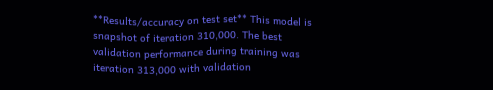**Results/accuracy on test set** This model is snapshot of iteration 310,000. The best validation performance during training was iteration 313,000 with validation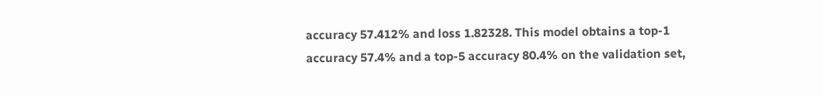accuracy 57.412% and loss 1.82328. This model obtains a top-1 accuracy 57.4% and a top-5 accuracy 80.4% on the validation set,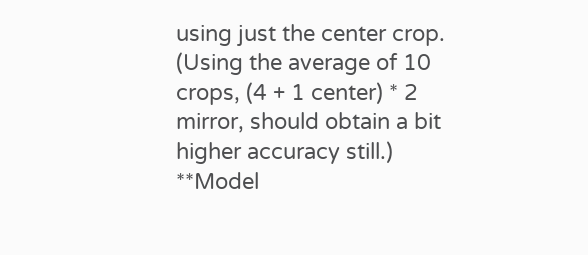using just the center crop. (Using the average of 10 crops, (4 + 1 center) * 2 mirror, should obtain a bit higher accuracy still.) **Model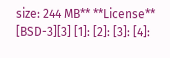size: 244 MB** **License** [BSD-3][3] [1]: [2]: [3]: [4]: